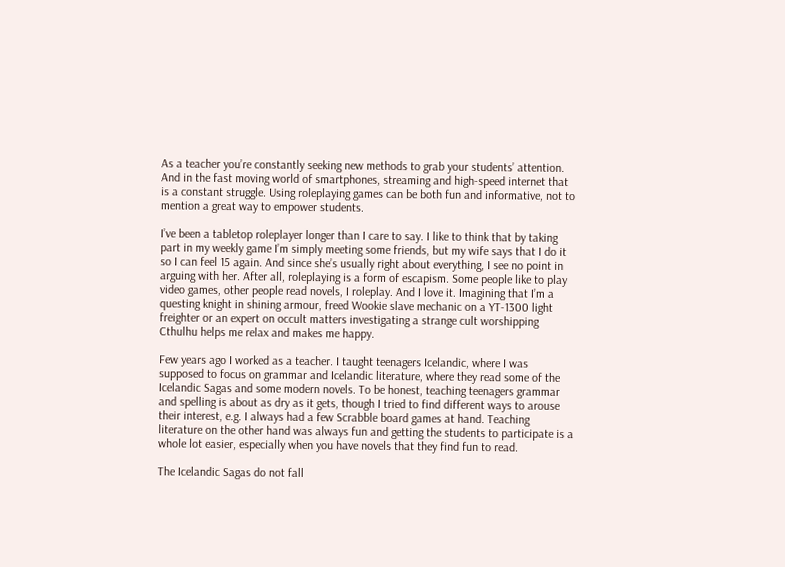As a teacher you’re constantly seeking new methods to grab your students’ attention. And in the fast moving world of smartphones, streaming and high-speed internet that is a constant struggle. Using roleplaying games can be both fun and informative, not to mention a great way to empower students.

I’ve been a tabletop roleplayer longer than I care to say. I like to think that by taking part in my weekly game I’m simply meeting some friends, but my wife says that I do it so I can feel 15 again. And since she’s usually right about everything, I see no point in arguing with her. After all, roleplaying is a form of escapism. Some people like to play video games, other people read novels, I roleplay. And I love it. Imagining that I’m a questing knight in shining armour, freed Wookie slave mechanic on a YT-1300 light freighter or an expert on occult matters investigating a strange cult worshipping Cthulhu helps me relax and makes me happy.

Few years ago I worked as a teacher. I taught teenagers Icelandic, where I was supposed to focus on grammar and Icelandic literature, where they read some of the Icelandic Sagas and some modern novels. To be honest, teaching teenagers grammar and spelling is about as dry as it gets, though I tried to find different ways to arouse their interest, e.g. I always had a few Scrabble board games at hand. Teaching literature on the other hand was always fun and getting the students to participate is a whole lot easier, especially when you have novels that they find fun to read.

The Icelandic Sagas do not fall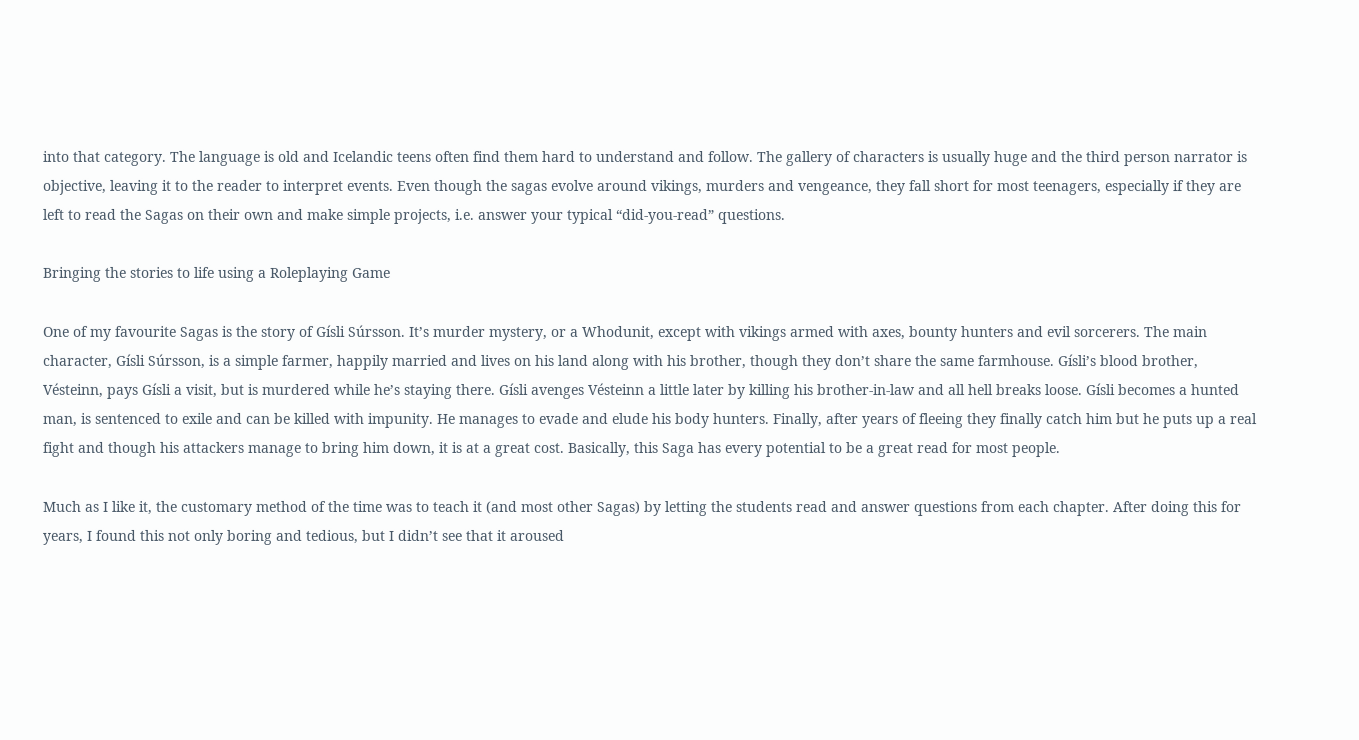into that category. The language is old and Icelandic teens often find them hard to understand and follow. The gallery of characters is usually huge and the third person narrator is objective, leaving it to the reader to interpret events. Even though the sagas evolve around vikings, murders and vengeance, they fall short for most teenagers, especially if they are left to read the Sagas on their own and make simple projects, i.e. answer your typical “did-you-read” questions.

Bringing the stories to life using a Roleplaying Game

One of my favourite Sagas is the story of Gísli Súrsson. It’s murder mystery, or a Whodunit, except with vikings armed with axes, bounty hunters and evil sorcerers. The main character, Gísli Súrsson, is a simple farmer, happily married and lives on his land along with his brother, though they don’t share the same farmhouse. Gísli’s blood brother, Vésteinn, pays Gísli a visit, but is murdered while he’s staying there. Gísli avenges Vésteinn a little later by killing his brother-in-law and all hell breaks loose. Gísli becomes a hunted man, is sentenced to exile and can be killed with impunity. He manages to evade and elude his body hunters. Finally, after years of fleeing they finally catch him but he puts up a real fight and though his attackers manage to bring him down, it is at a great cost. Basically, this Saga has every potential to be a great read for most people.

Much as I like it, the customary method of the time was to teach it (and most other Sagas) by letting the students read and answer questions from each chapter. After doing this for years, I found this not only boring and tedious, but I didn’t see that it aroused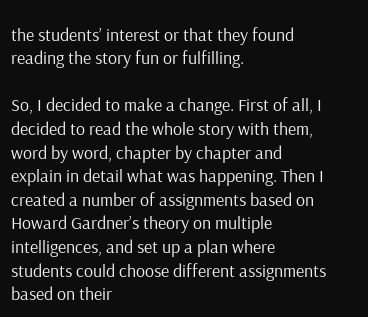the students’ interest or that they found reading the story fun or fulfilling.

So, I decided to make a change. First of all, I decided to read the whole story with them, word by word, chapter by chapter and explain in detail what was happening. Then I created a number of assignments based on Howard Gardner’s theory on multiple intelligences, and set up a plan where students could choose different assignments based on their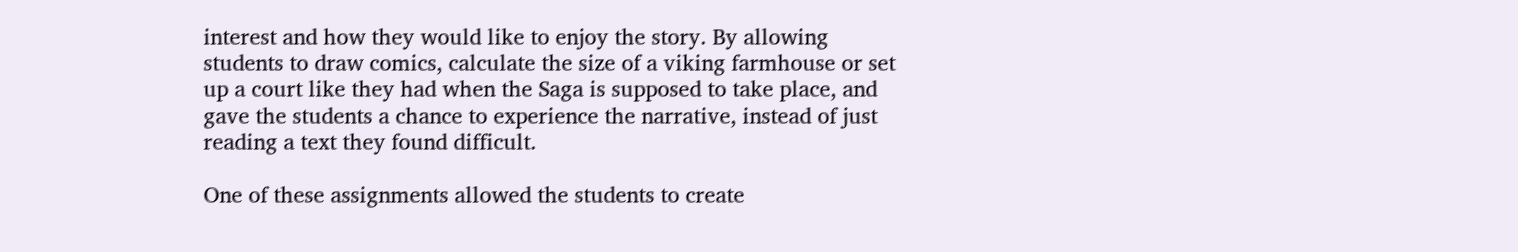interest and how they would like to enjoy the story. By allowing students to draw comics, calculate the size of a viking farmhouse or set up a court like they had when the Saga is supposed to take place, and gave the students a chance to experience the narrative, instead of just reading a text they found difficult.

One of these assignments allowed the students to create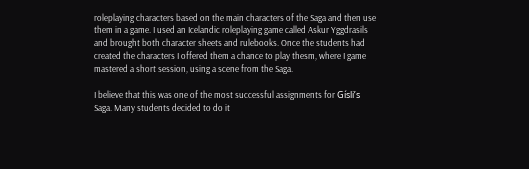roleplaying characters based on the main characters of the Saga and then use them in a game. I used an Icelandic roleplaying game called Askur Yggdrasils and brought both character sheets and rulebooks. Once the students had created the characters I offered them a chance to play thesm, where I game mastered a short session, using a scene from the Saga.

I believe that this was one of the most successful assignments for Gísli’s Saga. Many students decided to do it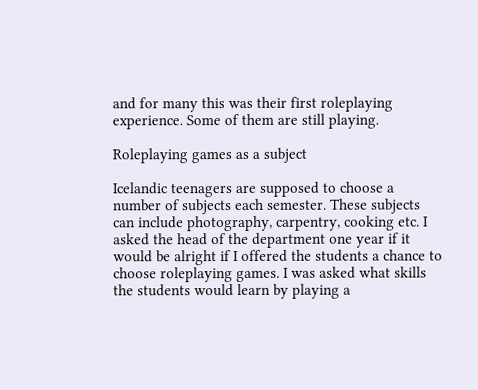and for many this was their first roleplaying experience. Some of them are still playing.

Roleplaying games as a subject

Icelandic teenagers are supposed to choose a number of subjects each semester. These subjects can include photography, carpentry, cooking etc. I asked the head of the department one year if it would be alright if I offered the students a chance to choose roleplaying games. I was asked what skills the students would learn by playing a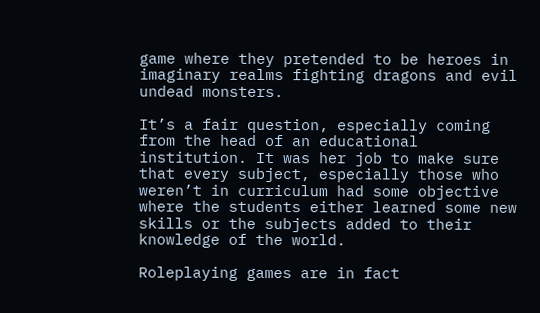game where they pretended to be heroes in imaginary realms fighting dragons and evil undead monsters.

It’s a fair question, especially coming from the head of an educational institution. It was her job to make sure that every subject, especially those who weren’t in curriculum had some objective where the students either learned some new skills or the subjects added to their knowledge of the world.

Roleplaying games are in fact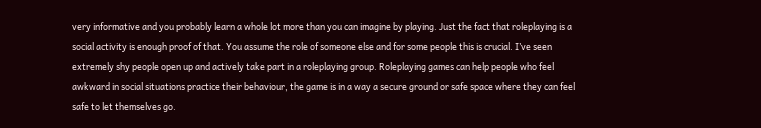very informative and you probably learn a whole lot more than you can imagine by playing. Just the fact that roleplaying is a social activity is enough proof of that. You assume the role of someone else and for some people this is crucial. I’ve seen extremely shy people open up and actively take part in a roleplaying group. Roleplaying games can help people who feel awkward in social situations practice their behaviour, the game is in a way a secure ground or safe space where they can feel safe to let themselves go.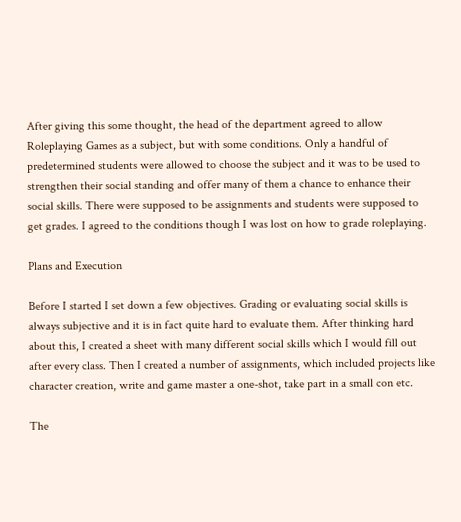After giving this some thought, the head of the department agreed to allow Roleplaying Games as a subject, but with some conditions. Only a handful of predetermined students were allowed to choose the subject and it was to be used to strengthen their social standing and offer many of them a chance to enhance their social skills. There were supposed to be assignments and students were supposed to get grades. I agreed to the conditions though I was lost on how to grade roleplaying.

Plans and Execution

Before I started I set down a few objectives. Grading or evaluating social skills is always subjective and it is in fact quite hard to evaluate them. After thinking hard about this, I created a sheet with many different social skills which I would fill out after every class. Then I created a number of assignments, which included projects like character creation, write and game master a one-shot, take part in a small con etc.

The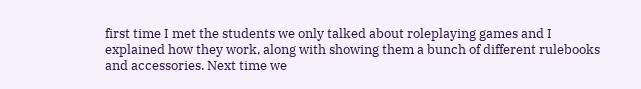first time I met the students we only talked about roleplaying games and I explained how they work, along with showing them a bunch of different rulebooks and accessories. Next time we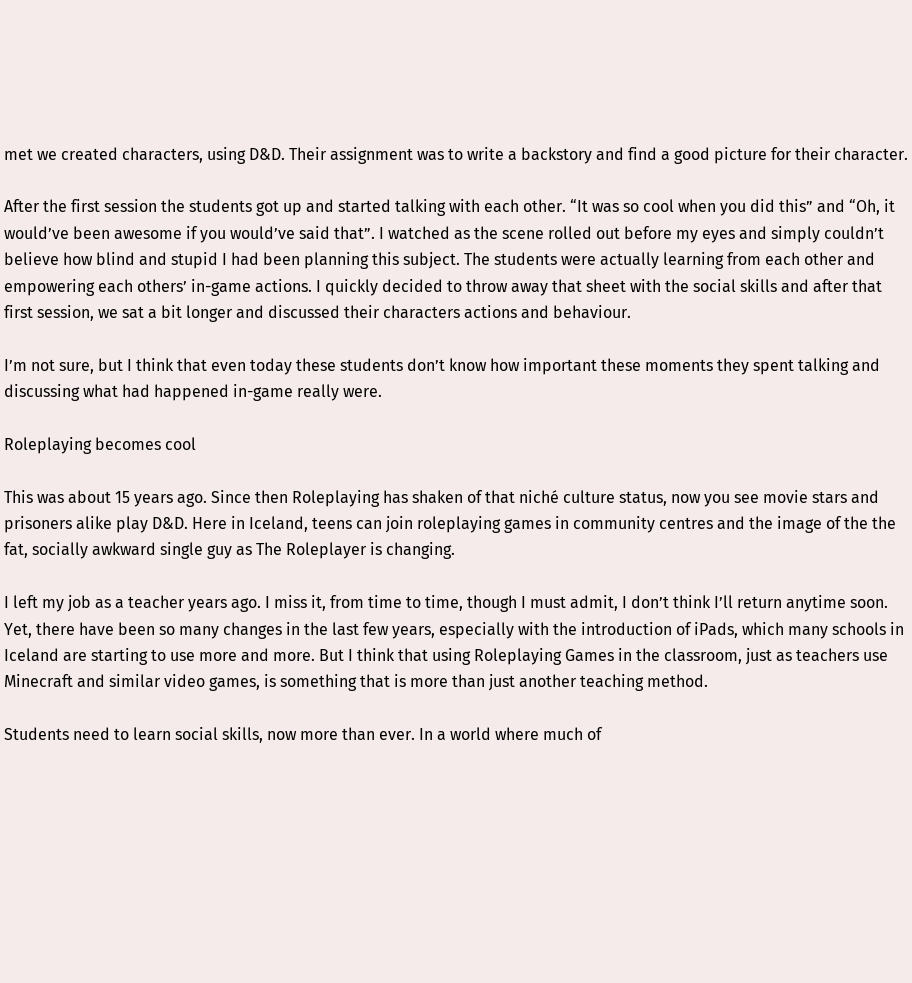met we created characters, using D&D. Their assignment was to write a backstory and find a good picture for their character.

After the first session the students got up and started talking with each other. “It was so cool when you did this” and “Oh, it would’ve been awesome if you would’ve said that”. I watched as the scene rolled out before my eyes and simply couldn’t believe how blind and stupid I had been planning this subject. The students were actually learning from each other and empowering each others’ in-game actions. I quickly decided to throw away that sheet with the social skills and after that first session, we sat a bit longer and discussed their characters actions and behaviour.

I’m not sure, but I think that even today these students don’t know how important these moments they spent talking and discussing what had happened in-game really were.

Roleplaying becomes cool

This was about 15 years ago. Since then Roleplaying has shaken of that niché culture status, now you see movie stars and prisoners alike play D&D. Here in Iceland, teens can join roleplaying games in community centres and the image of the the fat, socially awkward single guy as The Roleplayer is changing.

I left my job as a teacher years ago. I miss it, from time to time, though I must admit, I don’t think I’ll return anytime soon. Yet, there have been so many changes in the last few years, especially with the introduction of iPads, which many schools in Iceland are starting to use more and more. But I think that using Roleplaying Games in the classroom, just as teachers use Minecraft and similar video games, is something that is more than just another teaching method.

Students need to learn social skills, now more than ever. In a world where much of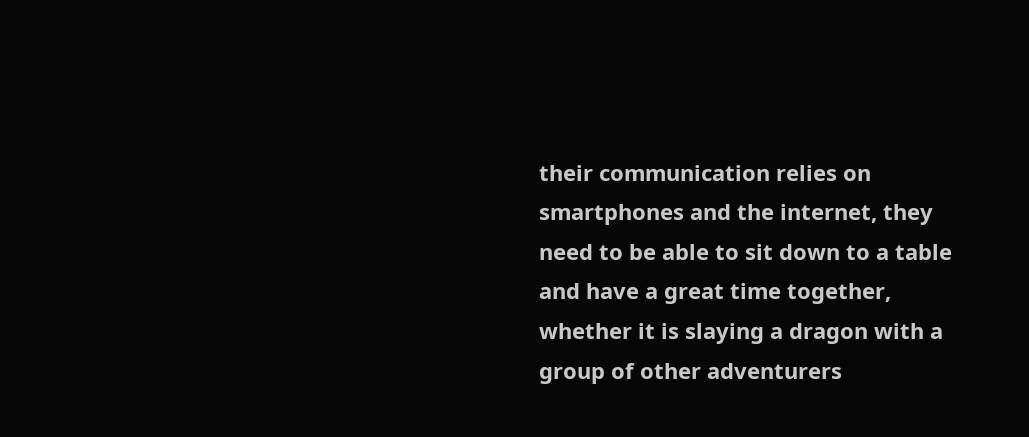their communication relies on smartphones and the internet, they need to be able to sit down to a table and have a great time together, whether it is slaying a dragon with a group of other adventurers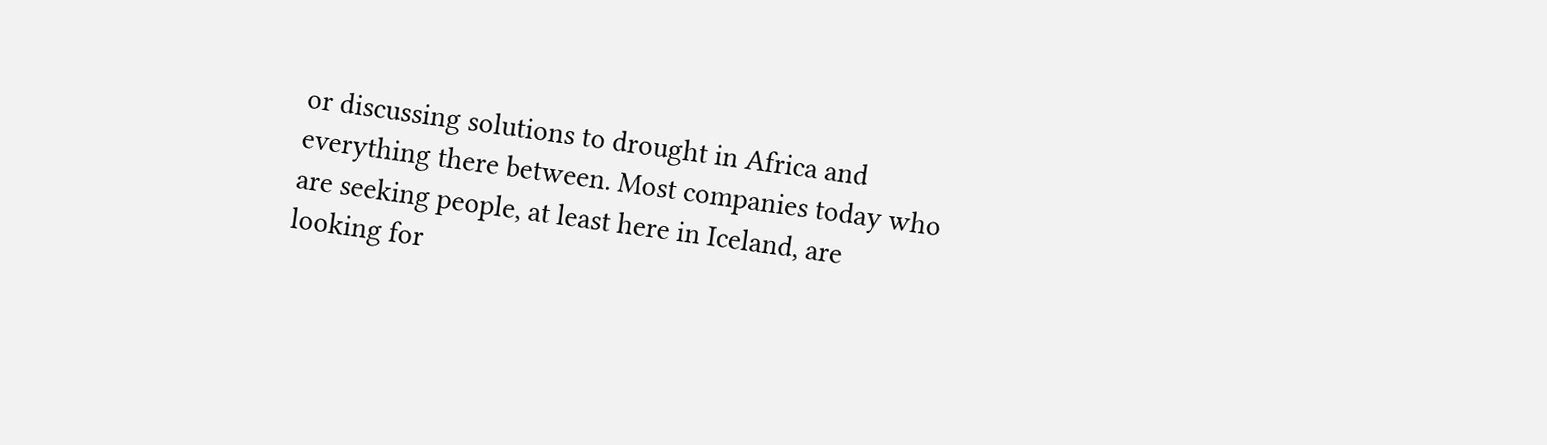or discussing solutions to drought in Africa and everything there between. Most companies today who are seeking people, at least here in Iceland, are looking for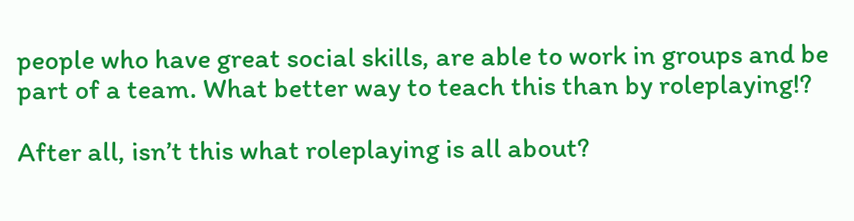people who have great social skills, are able to work in groups and be part of a team. What better way to teach this than by roleplaying!?

After all, isn’t this what roleplaying is all about?